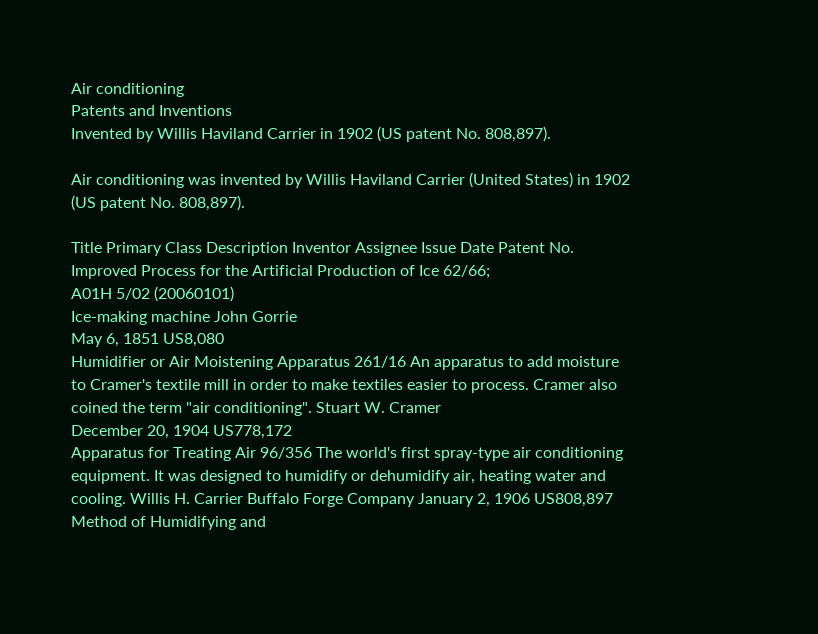Air conditioning
Patents and Inventions
Invented by Willis Haviland Carrier in 1902 (US patent No. 808,897).

Air conditioning was invented by Willis Haviland Carrier (United States) in 1902 (US patent No. 808,897).

Title Primary Class Description Inventor Assignee Issue Date Patent No.
Improved Process for the Artificial Production of Ice 62/66;
A01H 5/02 (20060101)
Ice-making machine John Gorrie
May 6, 1851 US8,080
Humidifier or Air Moistening Apparatus 261/16 An apparatus to add moisture to Cramer's textile mill in order to make textiles easier to process. Cramer also coined the term "air conditioning". Stuart W. Cramer
December 20, 1904 US778,172
Apparatus for Treating Air 96/356 The world's first spray-type air conditioning equipment. It was designed to humidify or dehumidify air, heating water and cooling. Willis H. Carrier Buffalo Forge Company January 2, 1906 US808,897
Method of Humidifying and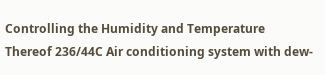Controlling the Humidity and Temperature Thereof 236/44C Air conditioning system with dew-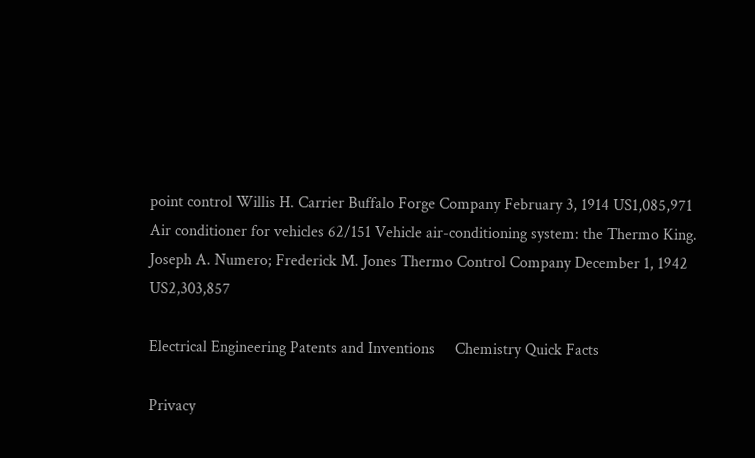point control Willis H. Carrier Buffalo Forge Company February 3, 1914 US1,085,971
Air conditioner for vehicles 62/151 Vehicle air-conditioning system: the Thermo King. Joseph A. Numero; Frederick M. Jones Thermo Control Company December 1, 1942 US2,303,857

Electrical Engineering Patents and Inventions     Chemistry Quick Facts

Privacy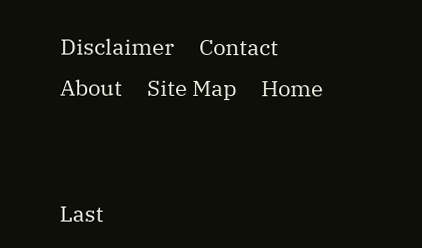Disclaimer     Contact     About     Site Map     Home


Last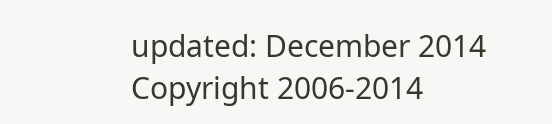updated: December 2014
Copyright 2006-2014